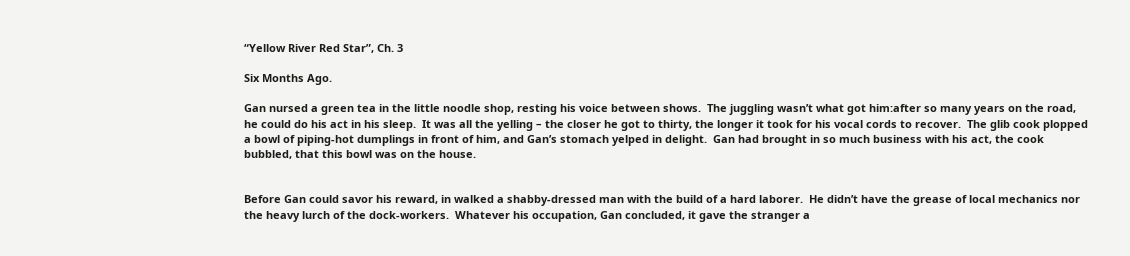“Yellow River Red Star”, Ch. 3

Six Months Ago.

Gan nursed a green tea in the little noodle shop, resting his voice between shows.  The juggling wasn’t what got him:after so many years on the road, he could do his act in his sleep.  It was all the yelling – the closer he got to thirty, the longer it took for his vocal cords to recover.  The glib cook plopped a bowl of piping-hot dumplings in front of him, and Gan’s stomach yelped in delight.  Gan had brought in so much business with his act, the cook bubbled, that this bowl was on the house.


Before Gan could savor his reward, in walked a shabby-dressed man with the build of a hard laborer.  He didn’t have the grease of local mechanics nor the heavy lurch of the dock-workers.  Whatever his occupation, Gan concluded, it gave the stranger a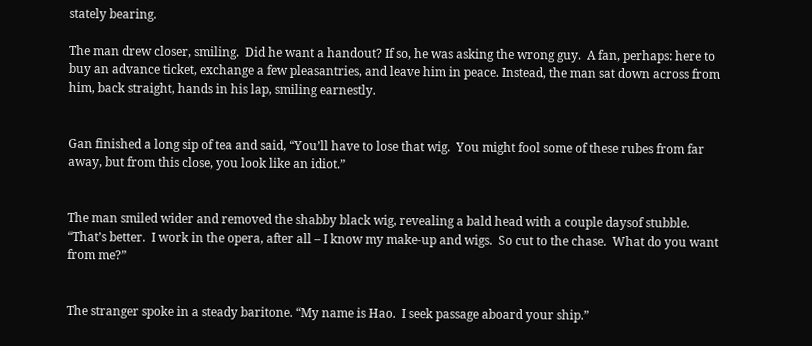stately bearing.

The man drew closer, smiling.  Did he want a handout? If so, he was asking the wrong guy.  A fan, perhaps: here to buy an advance ticket, exchange a few pleasantries, and leave him in peace. Instead, the man sat down across from him, back straight, hands in his lap, smiling earnestly.


Gan finished a long sip of tea and said, “You’ll have to lose that wig.  You might fool some of these rubes from far away, but from this close, you look like an idiot.”


The man smiled wider and removed the shabby black wig, revealing a bald head with a couple daysof stubble.  “That’s better.  I work in the opera, after all – I know my make-up and wigs.  So cut to the chase.  What do you want from me?”


The stranger spoke in a steady baritone. “My name is Hao.  I seek passage aboard your ship.”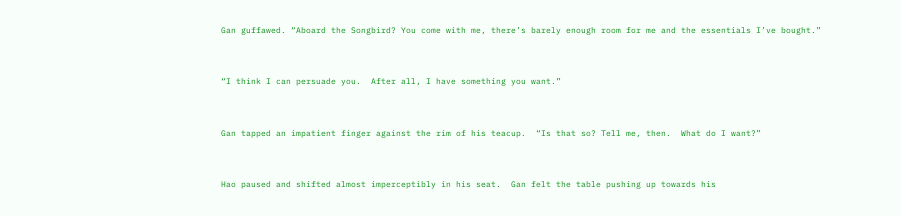Gan guffawed. “Aboard the Songbird? You come with me, there’s barely enough room for me and the essentials I’ve bought.”


“I think I can persuade you.  After all, I have something you want.”


Gan tapped an impatient finger against the rim of his teacup.  “Is that so? Tell me, then.  What do I want?”


Hao paused and shifted almost imperceptibly in his seat.  Gan felt the table pushing up towards his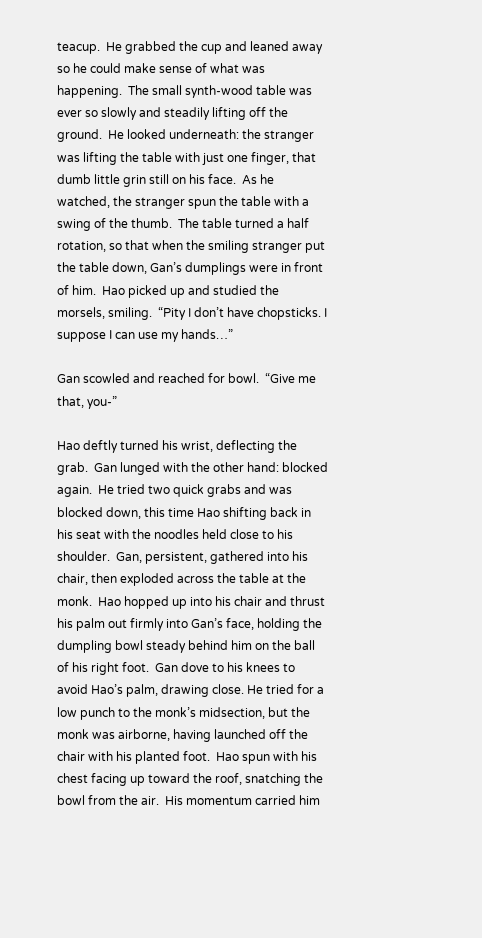teacup.  He grabbed the cup and leaned away so he could make sense of what was happening.  The small synth-wood table was ever so slowly and steadily lifting off the ground.  He looked underneath: the stranger was lifting the table with just one finger, that dumb little grin still on his face.  As he watched, the stranger spun the table with a swing of the thumb.  The table turned a half rotation, so that when the smiling stranger put the table down, Gan’s dumplings were in front of him.  Hao picked up and studied the morsels, smiling.  “Pity I don’t have chopsticks. I suppose I can use my hands…”

Gan scowled and reached for bowl.  “Give me that, you-”

Hao deftly turned his wrist, deflecting the grab.  Gan lunged with the other hand: blocked again.  He tried two quick grabs and was blocked down, this time Hao shifting back in his seat with the noodles held close to his shoulder.  Gan, persistent, gathered into his chair, then exploded across the table at the monk.  Hao hopped up into his chair and thrust his palm out firmly into Gan’s face, holding the dumpling bowl steady behind him on the ball of his right foot.  Gan dove to his knees to avoid Hao’s palm, drawing close. He tried for a low punch to the monk’s midsection, but the monk was airborne, having launched off the chair with his planted foot.  Hao spun with his chest facing up toward the roof, snatching the bowl from the air.  His momentum carried him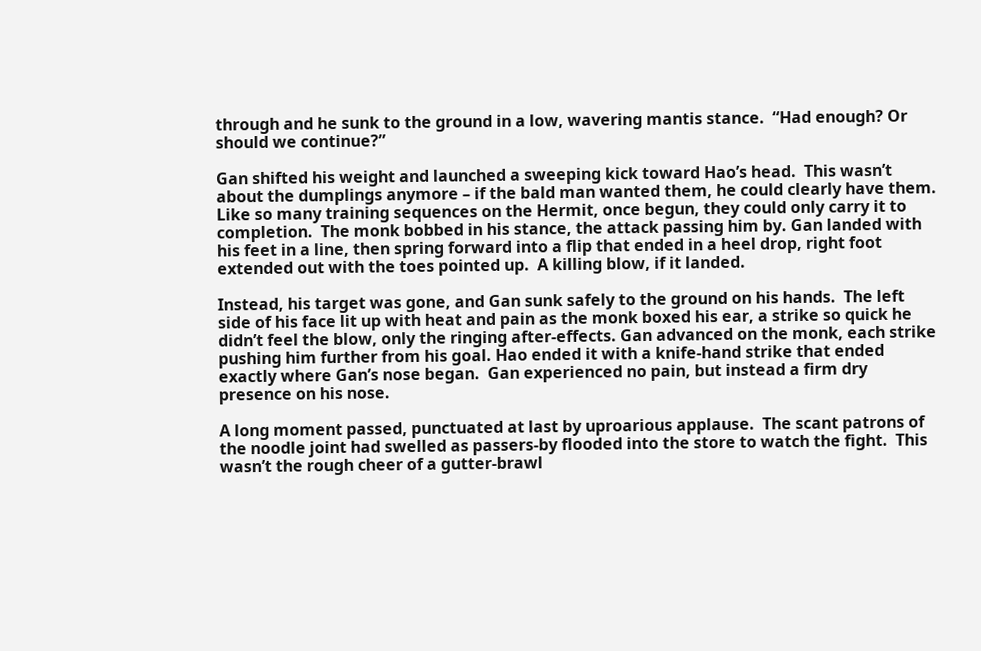through and he sunk to the ground in a low, wavering mantis stance.  “Had enough? Or should we continue?”

Gan shifted his weight and launched a sweeping kick toward Hao’s head.  This wasn’t about the dumplings anymore – if the bald man wanted them, he could clearly have them.  Like so many training sequences on the Hermit, once begun, they could only carry it to completion.  The monk bobbed in his stance, the attack passing him by. Gan landed with his feet in a line, then spring forward into a flip that ended in a heel drop, right foot extended out with the toes pointed up.  A killing blow, if it landed.

Instead, his target was gone, and Gan sunk safely to the ground on his hands.  The left side of his face lit up with heat and pain as the monk boxed his ear, a strike so quick he didn’t feel the blow, only the ringing after-effects. Gan advanced on the monk, each strike pushing him further from his goal. Hao ended it with a knife-hand strike that ended exactly where Gan’s nose began.  Gan experienced no pain, but instead a firm dry presence on his nose.

A long moment passed, punctuated at last by uproarious applause.  The scant patrons of the noodle joint had swelled as passers-by flooded into the store to watch the fight.  This wasn’t the rough cheer of a gutter-brawl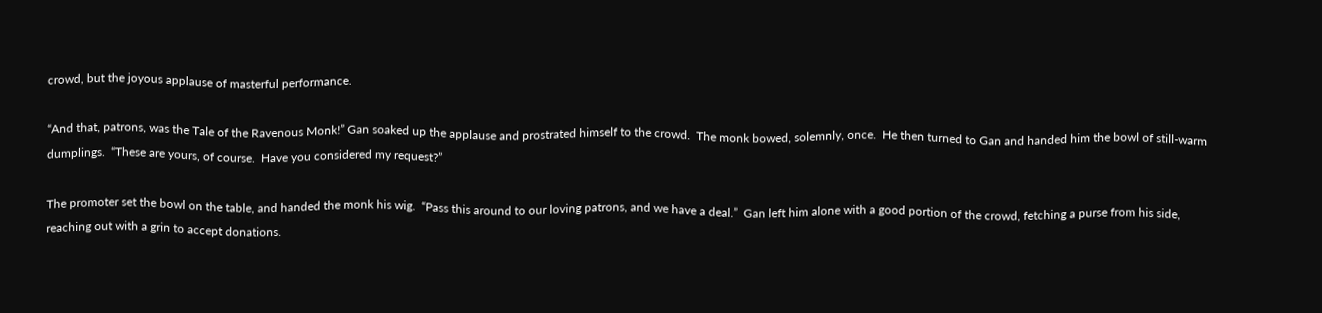crowd, but the joyous applause of masterful performance.

“And that, patrons, was the Tale of the Ravenous Monk!” Gan soaked up the applause and prostrated himself to the crowd.  The monk bowed, solemnly, once.  He then turned to Gan and handed him the bowl of still-warm dumplings.  “These are yours, of course.  Have you considered my request?”

The promoter set the bowl on the table, and handed the monk his wig.  “Pass this around to our loving patrons, and we have a deal.”  Gan left him alone with a good portion of the crowd, fetching a purse from his side, reaching out with a grin to accept donations.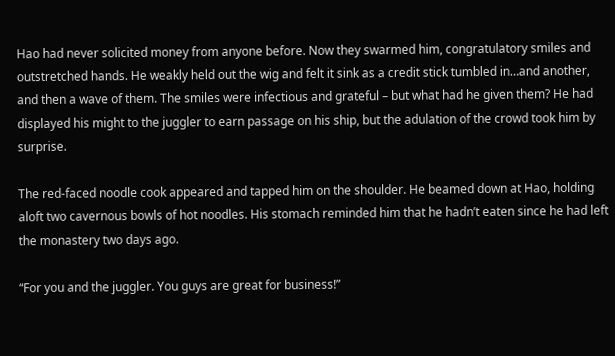Hao had never solicited money from anyone before. Now they swarmed him, congratulatory smiles and outstretched hands. He weakly held out the wig and felt it sink as a credit stick tumbled in…and another, and then a wave of them. The smiles were infectious and grateful – but what had he given them? He had displayed his might to the juggler to earn passage on his ship, but the adulation of the crowd took him by surprise.

The red-faced noodle cook appeared and tapped him on the shoulder. He beamed down at Hao, holding aloft two cavernous bowls of hot noodles. His stomach reminded him that he hadn’t eaten since he had left the monastery two days ago.

“For you and the juggler. You guys are great for business!”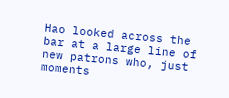Hao looked across the bar at a large line of new patrons who, just moments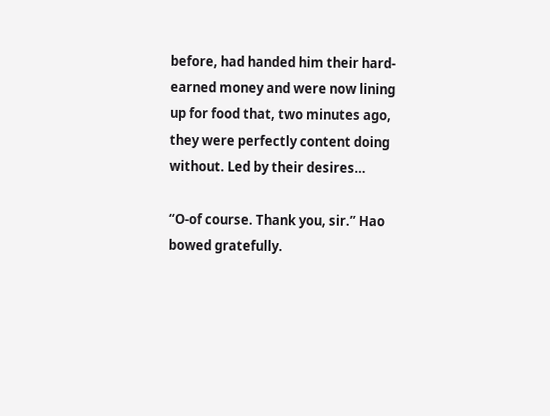before, had handed him their hard-earned money and were now lining up for food that, two minutes ago, they were perfectly content doing without. Led by their desires…

“O-of course. Thank you, sir.” Hao bowed gratefully.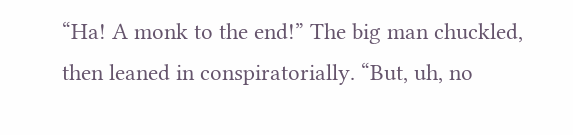“Ha! A monk to the end!” The big man chuckled, then leaned in conspiratorially. “But, uh, no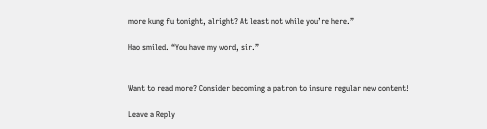more kung fu tonight, alright? At least not while you’re here.”

Hao smiled. “You have my word, sir.”


Want to read more? Consider becoming a patron to insure regular new content!

Leave a Reply